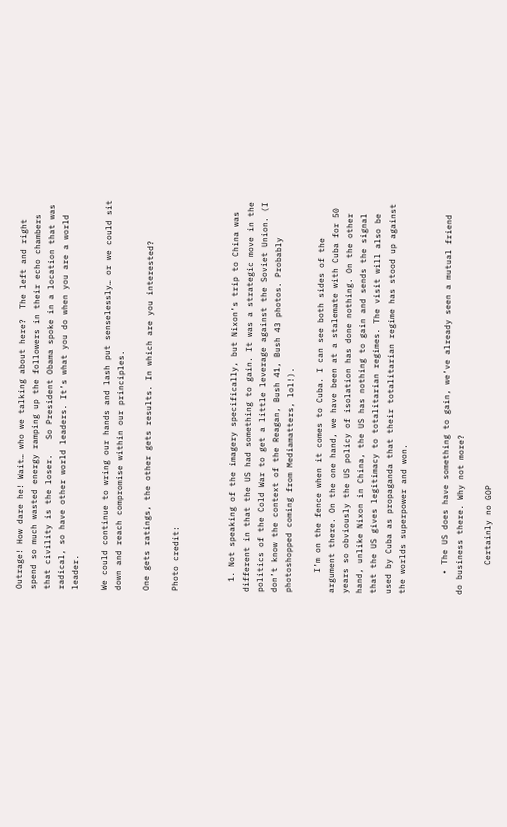Outrage! How dare he! Wait… who we talking about here?  The left and right spend so much wasted energy ramping up the followers in their echo chambers that civility is the loser.   So President Obama spoke in a location that was radical, so have other world leaders. It’s what you do when you are a world leader.

We could continue to wring our hands and lash put senselessly… or we could sit down and reach compromise within our principles.

One gets ratings, the other gets results. In which are you interested?

Photo credit:



  1. Not speaking of the imagery specifically, but Nixon’s trip to China was different in that the US had something to gain. It was a strategic move in the politics of the Cold War to get a little leverage against the Soviet Union. (I don’t know the context of the Reagan, Bush 41, Bush 43 photos. Probably photoshopped coming from Mediamatters, lol!).

    I’m on the fence when it comes to Cuba. I can see both sides of the argument there. On the one hand, we have been at a stalemate with Cuba for 50 years so obviously the US policy of isolation has done nothing. On the other hand, unlike Nixon in China, the US has nothing to gain and sends the signal that the US gives legitimacy to totalitarian regimes. The visit will also be used by Cuba as propaganda that their totalitarian regime has stood up against the worlds superpower and won.


    • The US does have something to gain, we’ve already seen a mutual friend do business there. Why not more?

      Certainly no GOP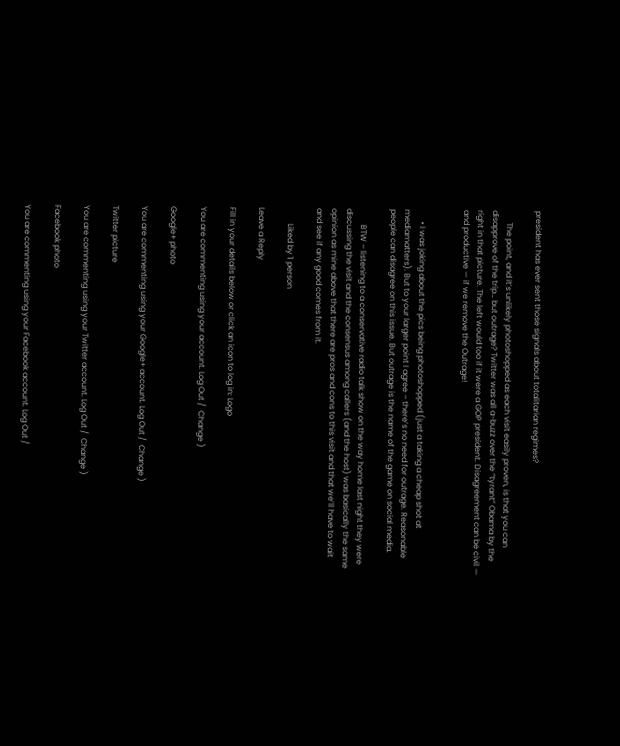president has ever sent those signals about totalitarian regimes?

      The point, and it’s unlikely photoshopped as each visit easily proven, is that you can disapprove of the trip… but outrage? Twitter was all a-buzz over the “tyrant” Obama by the right in that picture. The left would too if it were a GOP president. Disagreement can be civil — and productive — if we remove the Outrage!


      • I was joking about the pics being photoshopped (just a taking a cheap shot at mediamatters). But to your larger point I agree – there’s no need for outrage. Reasonable people can disagree on this issue. But outrage is the name of the game on social media.

        BTW – listening to a conservative radio talk show on the way home last night they were discussing the visit and the consensus among callers (and the host) was basically the same opinion as mine above that there are pros and cons to this visit and that we’ll have to wait and see if any good comes from it.

        Liked by 1 person

Leave a Reply

Fill in your details below or click an icon to log in: Logo

You are commenting using your account. Log Out /  Change )

Google+ photo

You are commenting using your Google+ account. Log Out /  Change )

Twitter picture

You are commenting using your Twitter account. Log Out /  Change )

Facebook photo

You are commenting using your Facebook account. Log Out /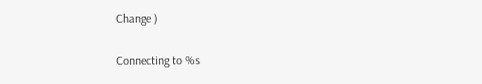Change )


Connecting to %s